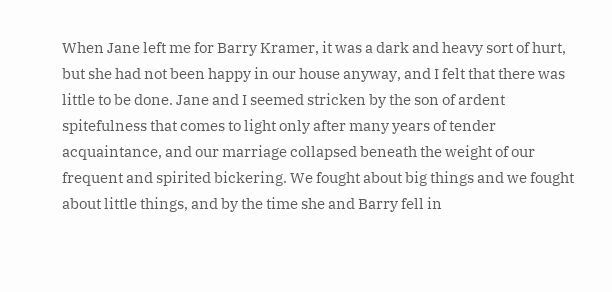When Jane left me for Barry Kramer, it was a dark and heavy sort of hurt, but she had not been happy in our house anyway, and I felt that there was little to be done. Jane and I seemed stricken by the son of ardent spitefulness that comes to light only after many years of tender acquaintance, and our marriage collapsed beneath the weight of our frequent and spirited bickering. We fought about big things and we fought about little things, and by the time she and Barry fell in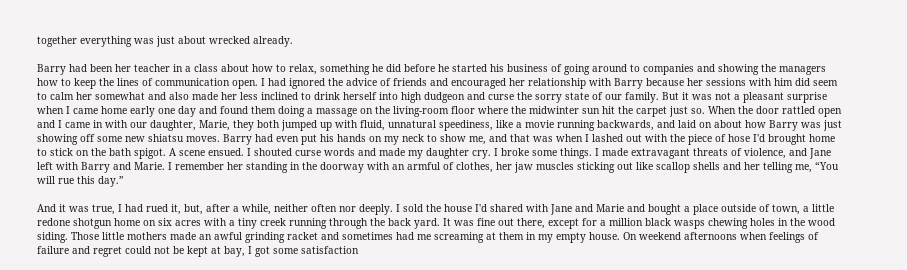together everything was just about wrecked already.

Barry had been her teacher in a class about how to relax, something he did before he started his business of going around to companies and showing the managers how to keep the lines of communication open. I had ignored the advice of friends and encouraged her relationship with Barry because her sessions with him did seem to calm her somewhat and also made her less inclined to drink herself into high dudgeon and curse the sorry state of our family. But it was not a pleasant surprise when I came home early one day and found them doing a massage on the living-room floor where the midwinter sun hit the carpet just so. When the door rattled open and I came in with our daughter, Marie, they both jumped up with fluid, unnatural speediness, like a movie running backwards, and laid on about how Barry was just showing off some new shiatsu moves. Barry had even put his hands on my neck to show me, and that was when I lashed out with the piece of hose I'd brought home to stick on the bath spigot. A scene ensued. I shouted curse words and made my daughter cry. I broke some things. I made extravagant threats of violence, and Jane left with Barry and Marie. I remember her standing in the doorway with an armful of clothes, her jaw muscles sticking out like scallop shells and her telling me, “You will rue this day.”

And it was true, I had rued it, but, after a while, neither often nor deeply. I sold the house I'd shared with Jane and Marie and bought a place outside of town, a little redone shotgun home on six acres with a tiny creek running through the back yard. It was fine out there, except for a million black wasps chewing holes in the wood siding. Those little mothers made an awful grinding racket and sometimes had me screaming at them in my empty house. On weekend afternoons when feelings of failure and regret could not be kept at bay, I got some satisfaction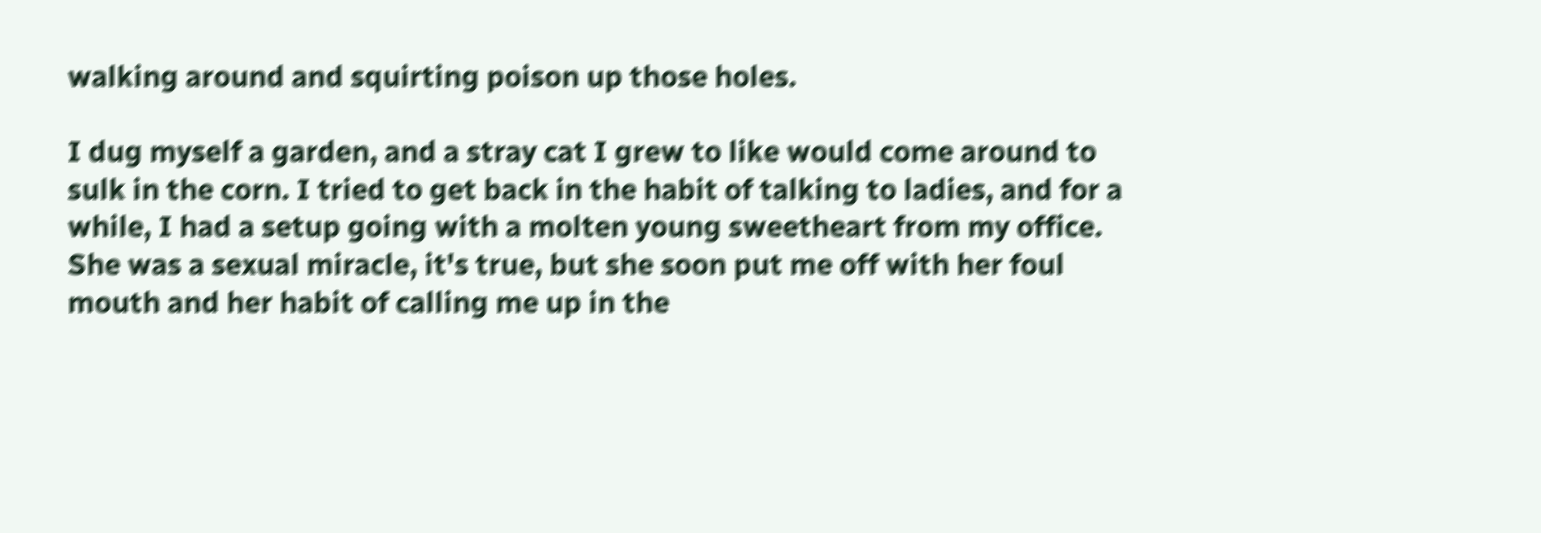walking around and squirting poison up those holes.

I dug myself a garden, and a stray cat I grew to like would come around to sulk in the corn. I tried to get back in the habit of talking to ladies, and for a while, I had a setup going with a molten young sweetheart from my office. She was a sexual miracle, it's true, but she soon put me off with her foul mouth and her habit of calling me up in the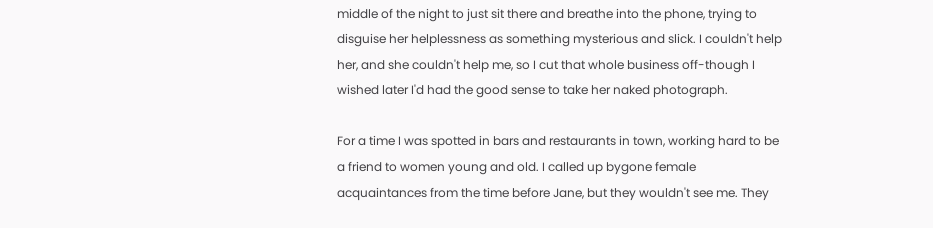middle of the night to just sit there and breathe into the phone, trying to disguise her helplessness as something mysterious and slick. I couldn't help her, and she couldn't help me, so I cut that whole business off-though I wished later I'd had the good sense to take her naked photograph.

For a time I was spotted in bars and restaurants in town, working hard to be a friend to women young and old. I called up bygone female acquaintances from the time before Jane, but they wouldn't see me. They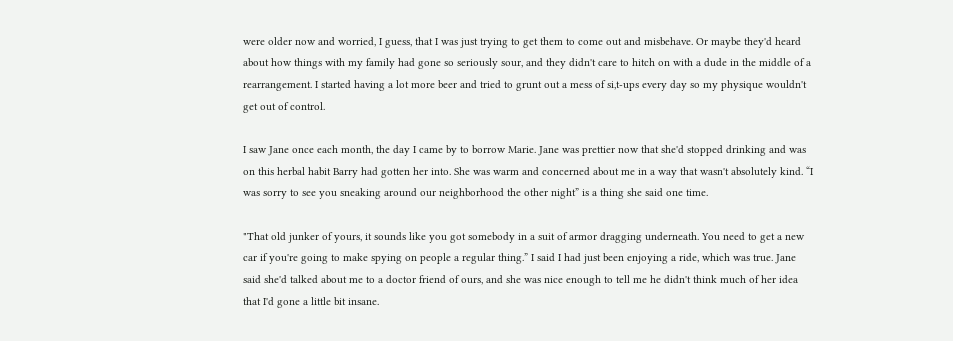were older now and worried, I guess, that I was just trying to get them to come out and misbehave. Or maybe they'd heard about how things with my family had gone so seriously sour, and they didn't care to hitch on with a dude in the middle of a rearrangement. I started having a lot more beer and tried to grunt out a mess of si,t-ups every day so my physique wouldn't get out of control.

I saw Jane once each month, the day I came by to borrow Marie. Jane was prettier now that she'd stopped drinking and was on this herbal habit Barry had gotten her into. She was warm and concerned about me in a way that wasn't absolutely kind. “I was sorry to see you sneaking around our neighborhood the other night” is a thing she said one time.

"That old junker of yours, it sounds like you got somebody in a suit of armor dragging underneath. You need to get a new car if you're going to make spying on people a regular thing.” I said I had just been enjoying a ride, which was true. Jane said she'd talked about me to a doctor friend of ours, and she was nice enough to tell me he didn't think much of her idea that I'd gone a little bit insane.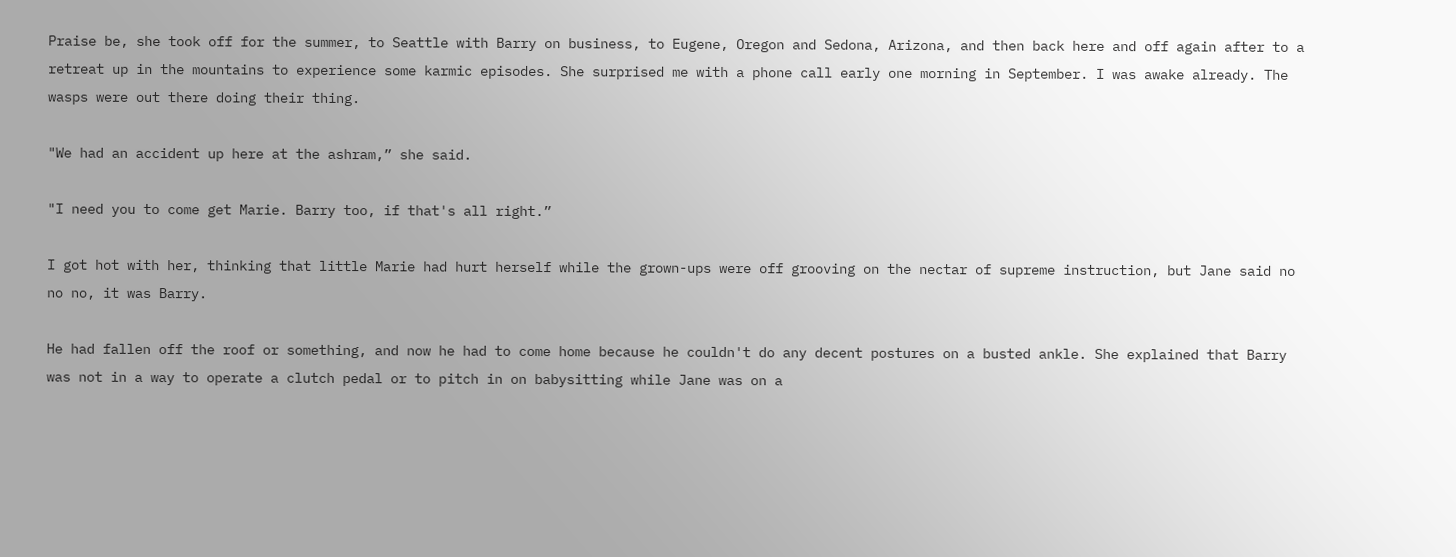Praise be, she took off for the summer, to Seattle with Barry on business, to Eugene, Oregon and Sedona, Arizona, and then back here and off again after to a retreat up in the mountains to experience some karmic episodes. She surprised me with a phone call early one morning in September. I was awake already. The wasps were out there doing their thing.

"We had an accident up here at the ashram,” she said.

"I need you to come get Marie. Barry too, if that's all right.”

I got hot with her, thinking that little Marie had hurt herself while the grown-ups were off grooving on the nectar of supreme instruction, but Jane said no no no, it was Barry.

He had fallen off the roof or something, and now he had to come home because he couldn't do any decent postures on a busted ankle. She explained that Barry was not in a way to operate a clutch pedal or to pitch in on babysitting while Jane was on a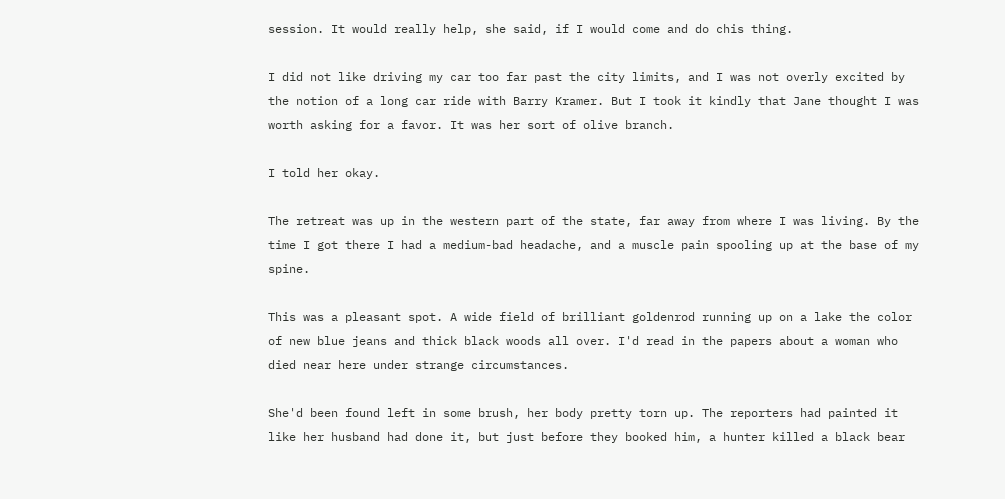session. It would really help, she said, if I would come and do chis thing.

I did not like driving my car too far past the city limits, and I was not overly excited by the notion of a long car ride with Barry Kramer. But I took it kindly that Jane thought I was worth asking for a favor. It was her sort of olive branch.

I told her okay.

The retreat was up in the western part of the state, far away from where I was living. By the time I got there I had a medium-bad headache, and a muscle pain spooling up at the base of my spine.

This was a pleasant spot. A wide field of brilliant goldenrod running up on a lake the color of new blue jeans and thick black woods all over. I'd read in the papers about a woman who died near here under strange circumstances.

She'd been found left in some brush, her body pretty torn up. The reporters had painted it like her husband had done it, but just before they booked him, a hunter killed a black bear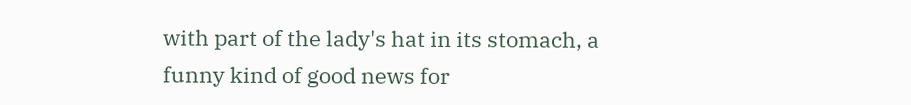with part of the lady's hat in its stomach, a funny kind of good news for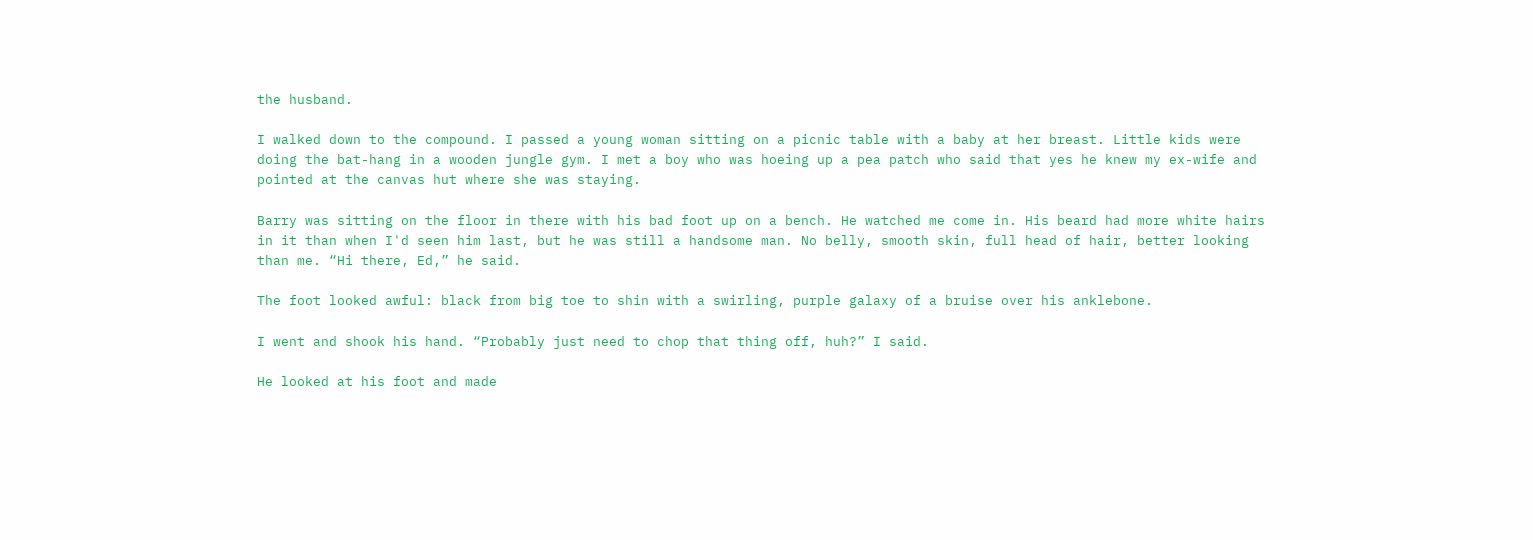the husband.

I walked down to the compound. I passed a young woman sitting on a picnic table with a baby at her breast. Little kids were doing the bat-hang in a wooden jungle gym. I met a boy who was hoeing up a pea patch who said that yes he knew my ex-wife and pointed at the canvas hut where she was staying.

Barry was sitting on the floor in there with his bad foot up on a bench. He watched me come in. His beard had more white hairs in it than when I'd seen him last, but he was still a handsome man. No belly, smooth skin, full head of hair, better looking than me. “Hi there, Ed,” he said.

The foot looked awful: black from big toe to shin with a swirling, purple galaxy of a bruise over his anklebone.

I went and shook his hand. “Probably just need to chop that thing off, huh?” I said.

He looked at his foot and made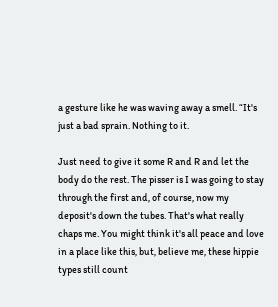a gesture like he was waving away a smell. “It's just a bad sprain. Nothing to it.

Just need to give it some R and R and let the body do the rest. The pisser is I was going to stay through the first and, of course, now my deposit's down the tubes. That's what really chaps me. You might think it's all peace and love in a place like this, but, believe me, these hippie types still count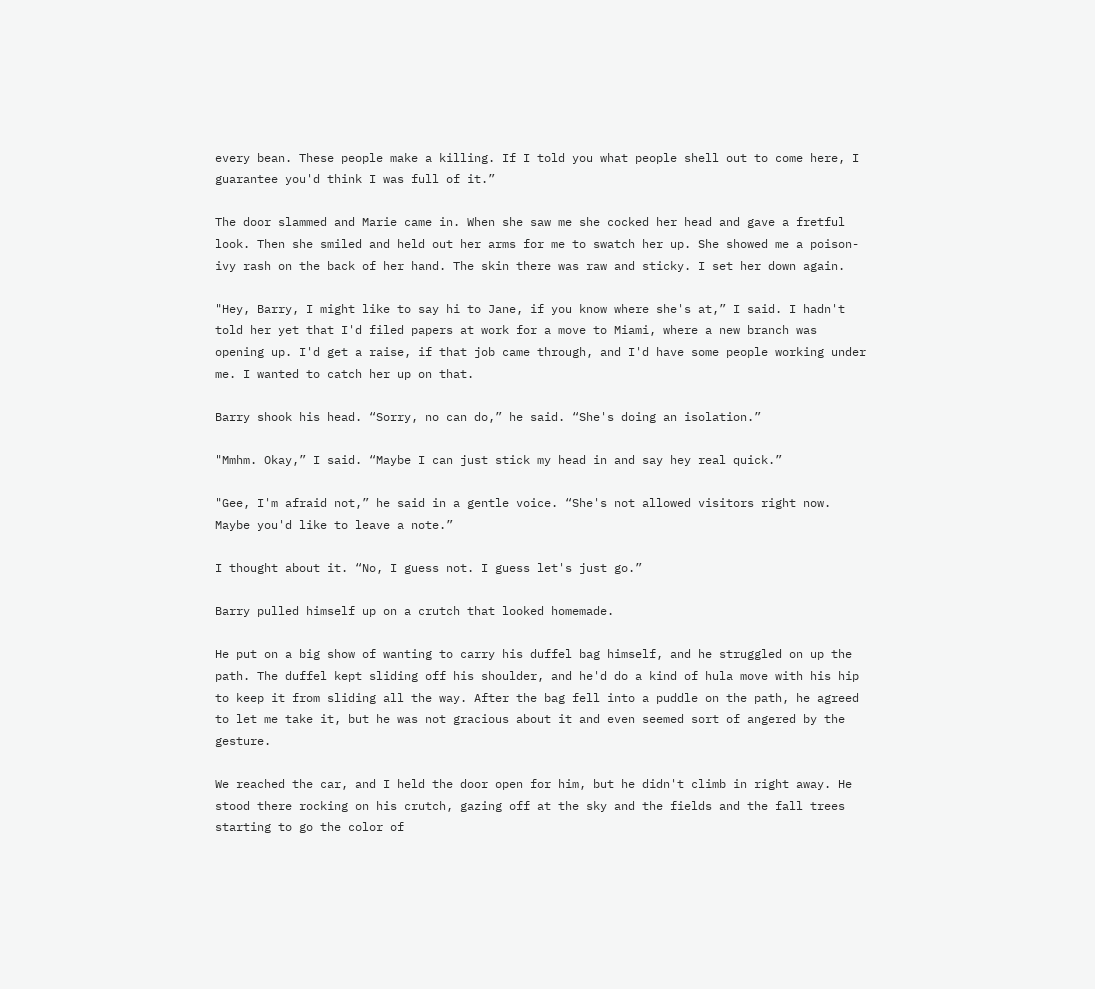every bean. These people make a killing. If I told you what people shell out to come here, I guarantee you'd think I was full of it.”

The door slammed and Marie came in. When she saw me she cocked her head and gave a fretful look. Then she smiled and held out her arms for me to swatch her up. She showed me a poison-ivy rash on the back of her hand. The skin there was raw and sticky. I set her down again.

"Hey, Barry, I might like to say hi to Jane, if you know where she's at,” I said. I hadn't told her yet that I'd filed papers at work for a move to Miami, where a new branch was opening up. I'd get a raise, if that job came through, and I'd have some people working under me. I wanted to catch her up on that.

Barry shook his head. “Sorry, no can do,” he said. “She's doing an isolation.”

"Mmhm. Okay,” I said. “Maybe I can just stick my head in and say hey real quick.”

"Gee, I'm afraid not,” he said in a gentle voice. “She's not allowed visitors right now. Maybe you'd like to leave a note.”

I thought about it. “No, I guess not. I guess let's just go.”

Barry pulled himself up on a crutch that looked homemade.

He put on a big show of wanting to carry his duffel bag himself, and he struggled on up the path. The duffel kept sliding off his shoulder, and he'd do a kind of hula move with his hip to keep it from sliding all the way. After the bag fell into a puddle on the path, he agreed to let me take it, but he was not gracious about it and even seemed sort of angered by the gesture.

We reached the car, and I held the door open for him, but he didn't climb in right away. He stood there rocking on his crutch, gazing off at the sky and the fields and the fall trees starting to go the color of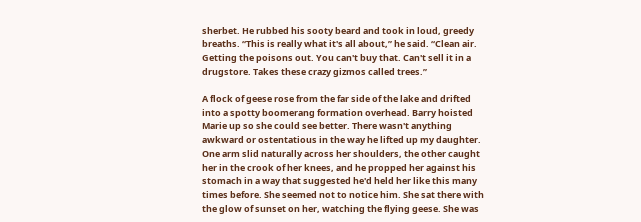sherbet. He rubbed his sooty beard and took in loud, greedy breaths. “This is really what it's all about,” he said. “Clean air. Getting the poisons out. You can't buy that. Can't sell it in a drugstore. Takes these crazy gizmos called trees.”

A flock of geese rose from the far side of the lake and drifted into a spotty boomerang formation overhead. Barry hoisted Marie up so she could see better. There wasn't anything awkward or ostentatious in the way he lifted up my daughter. One arm slid naturally across her shoulders, the other caught her in the crook of her knees, and he propped her against his stomach in a way that suggested he'd held her like this many times before. She seemed not to notice him. She sat there with the glow of sunset on her, watching the flying geese. She was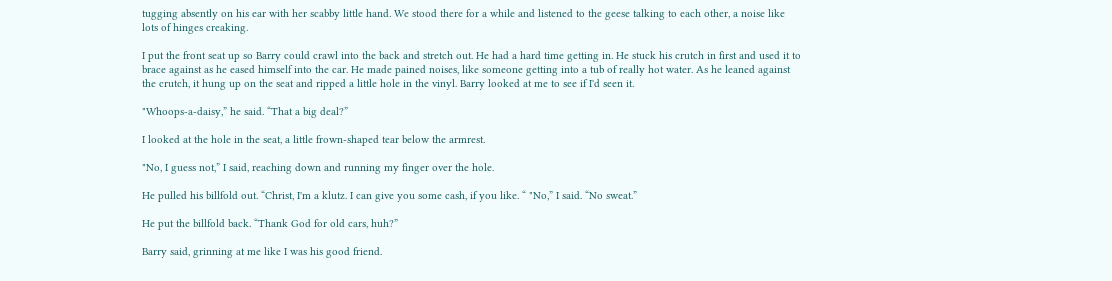tugging absently on his ear with her scabby little hand. We stood there for a while and listened to the geese talking to each other, a noise like lots of hinges creaking.

I put the front seat up so Barry could crawl into the back and stretch out. He had a hard time getting in. He stuck his crutch in first and used it to brace against as he eased himself into the car. He made pained noises, like someone getting into a tub of really hot water. As he leaned against the crutch, it hung up on the seat and ripped a little hole in the vinyl. Barry looked at me to see if I'd seen it.

"Whoops-a-daisy,” he said. “That a big deal?”

I looked at the hole in the seat, a little frown-shaped tear below the armrest.

"No, I guess not,” I said, reaching down and running my finger over the hole.

He pulled his billfold out. “Christ, I'm a klutz. I can give you some cash, if you like. “ "No,” I said. “No sweat.”

He put the billfold back. “Thank God for old cars, huh?”

Barry said, grinning at me like I was his good friend.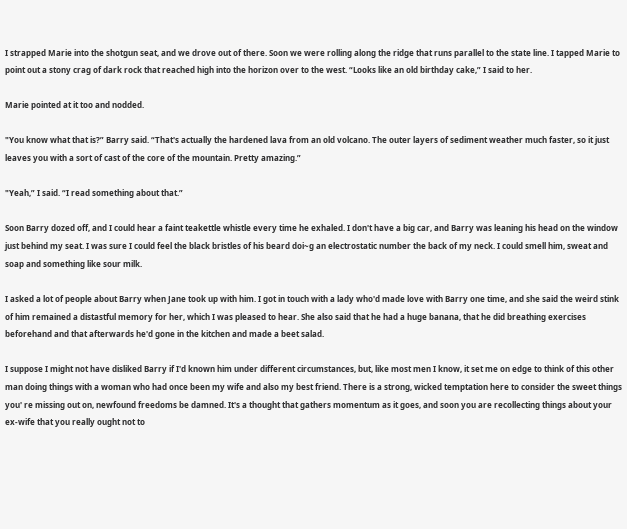I strapped Marie into the shotgun seat, and we drove out of there. Soon we were rolling along the ridge that runs parallel to the state line. I tapped Marie to point out a stony crag of dark rock that reached high into the horizon over to the west. “Looks like an old birthday cake,” I said to her.

Marie pointed at it too and nodded.

"You know what that is?” Barry said. “That's actually the hardened lava from an old volcano. The outer layers of sediment weather much faster, so it just leaves you with a sort of cast of the core of the mountain. Pretty amazing.”

"Yeah,” I said. “I read something about that.”

Soon Barry dozed off, and I could hear a faint teakettle whistle every time he exhaled. I don't have a big car, and Barry was leaning his head on the window just behind my seat. I was sure I could feel the black bristles of his beard doi~g an electrostatic number the back of my neck. I could smell him, sweat and soap and something like sour milk.

I asked a lot of people about Barry when Jane took up with him. I got in touch with a lady who'd made love with Barry one time, and she said the weird stink of him remained a distastful memory for her, which I was pleased to hear. She also said that he had a huge banana, that he did breathing exercises beforehand and that afterwards he'd gone in the kitchen and made a beet salad.

I suppose I might not have disliked Barry if I'd known him under different circumstances, but, like most men I know, it set me on edge to think of this other man doing things with a woman who had once been my wife and also my best friend. There is a strong, wicked temptation here to consider the sweet things you' re missing out on, newfound freedoms be damned. It's a thought that gathers momentum as it goes, and soon you are recollecting things about your ex-wife that you really ought not to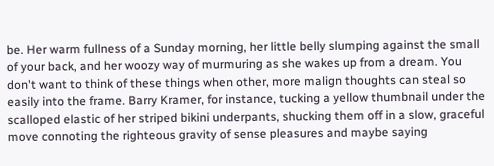be. Her warm fullness of a Sunday morning, her little belly slumping against the small of your back, and her woozy way of murmuring as she wakes up from a dream. You don't want to think of these things when other, more malign thoughts can steal so easily into the frame. Barry Kramer, for instance, tucking a yellow thumbnail under the scalloped elastic of her striped bikini underpants, shucking them off in a slow, graceful move connoting the righteous gravity of sense pleasures and maybe saying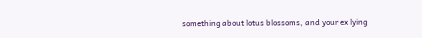something about lotus blossoms, and your ex lying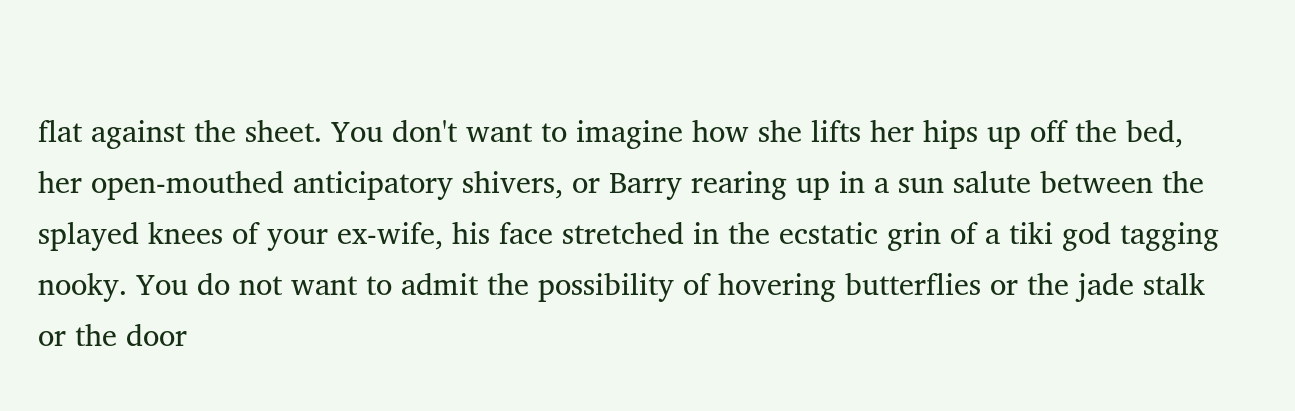flat against the sheet. You don't want to imagine how she lifts her hips up off the bed, her open-mouthed anticipatory shivers, or Barry rearing up in a sun salute between the splayed knees of your ex-wife, his face stretched in the ecstatic grin of a tiki god tagging nooky. You do not want to admit the possibility of hovering butterflies or the jade stalk or the door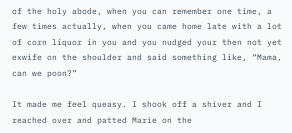of the holy abode, when you can remember one time, a few times actually, when you came home late with a lot of corn liquor in you and you nudged your then not yet exwife on the shoulder and said something like, “Mama, can we poon?”

It made me feel queasy. I shook off a shiver and I reached over and patted Marie on the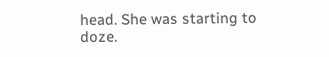head. She was starting to doze.